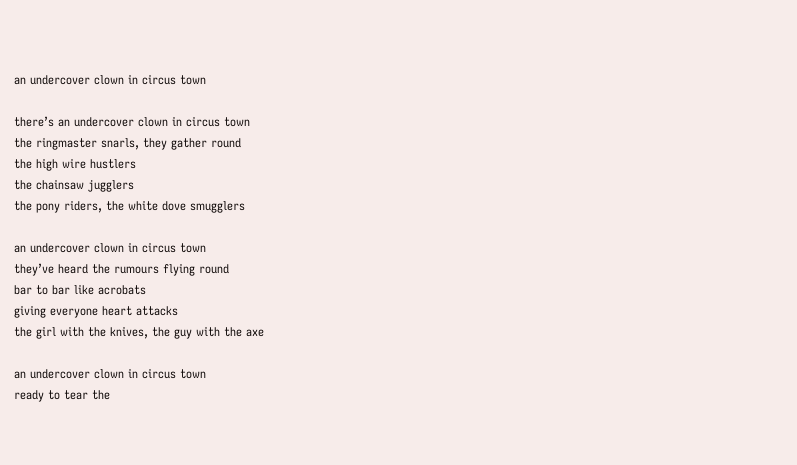an undercover clown in circus town

there’s an undercover clown in circus town
the ringmaster snarls, they gather round
the high wire hustlers
the chainsaw jugglers
the pony riders, the white dove smugglers

an undercover clown in circus town
they’ve heard the rumours flying round
bar to bar like acrobats
giving everyone heart attacks
the girl with the knives, the guy with the axe

an undercover clown in circus town
ready to tear the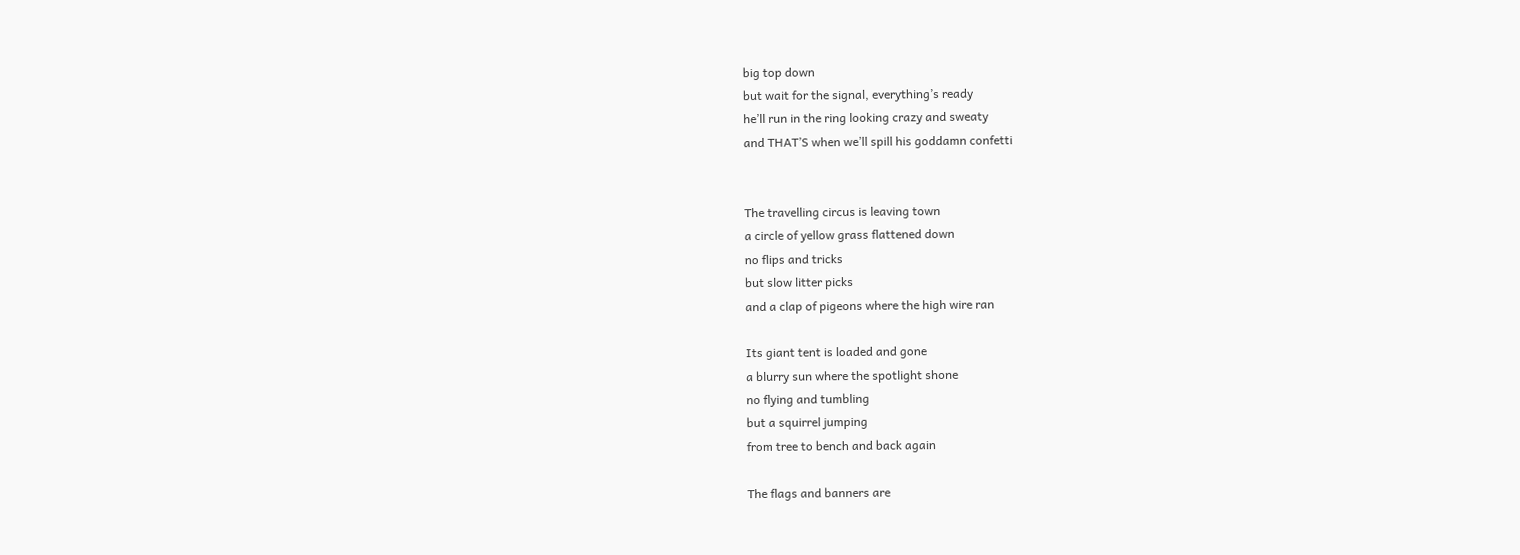big top down
but wait for the signal, everything’s ready
he’ll run in the ring looking crazy and sweaty
and THAT’S when we’ll spill his goddamn confetti


The travelling circus is leaving town
a circle of yellow grass flattened down
no flips and tricks
but slow litter picks
and a clap of pigeons where the high wire ran

Its giant tent is loaded and gone
a blurry sun where the spotlight shone
no flying and tumbling
but a squirrel jumping
from tree to bench and back again

The flags and banners are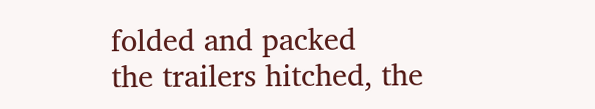folded and packed
the trailers hitched, the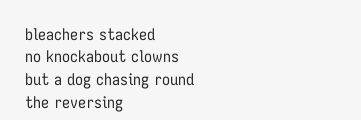bleachers stacked
no knockabout clowns
but a dog chasing round
the reversing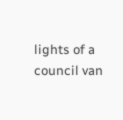lights of a council van